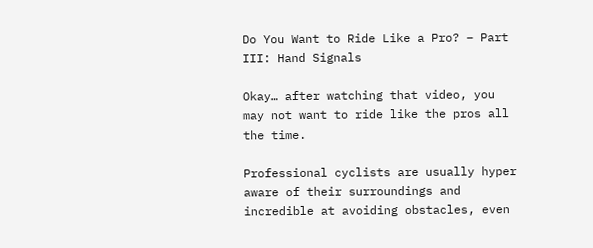Do You Want to Ride Like a Pro? – Part III: Hand Signals

Okay… after watching that video, you may not want to ride like the pros all the time.

Professional cyclists are usually hyper aware of their surroundings and incredible at avoiding obstacles, even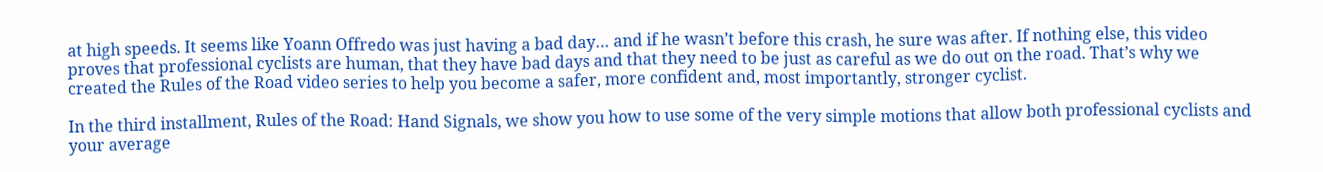at high speeds. It seems like Yoann Offredo was just having a bad day… and if he wasn’t before this crash, he sure was after. If nothing else, this video proves that professional cyclists are human, that they have bad days and that they need to be just as careful as we do out on the road. That’s why we created the Rules of the Road video series to help you become a safer, more confident and, most importantly, stronger cyclist.

In the third installment, Rules of the Road: Hand Signals, we show you how to use some of the very simple motions that allow both professional cyclists and your average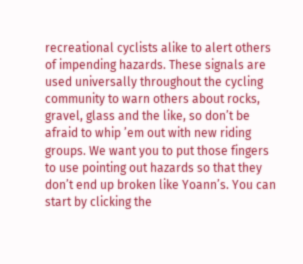recreational cyclists alike to alert others of impending hazards. These signals are used universally throughout the cycling community to warn others about rocks, gravel, glass and the like, so don’t be afraid to whip ’em out with new riding groups. We want you to put those fingers to use pointing out hazards so that they don’t end up broken like Yoann’s. You can start by clicking the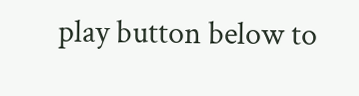play button below to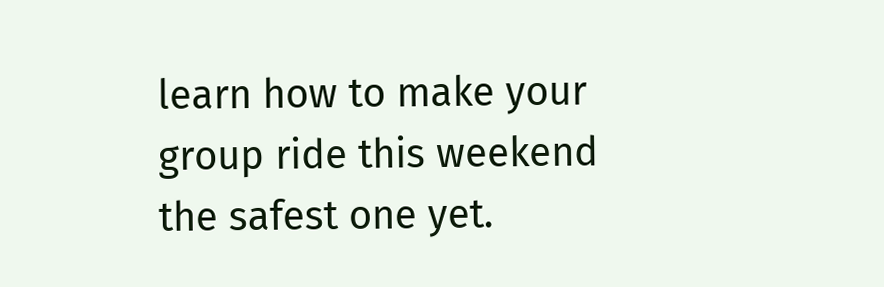learn how to make your group ride this weekend the safest one yet.